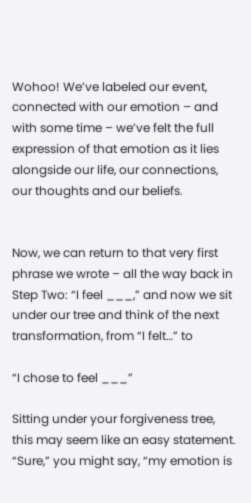Wohoo! We’ve labeled our event, connected with our emotion – and with some time – we’ve felt the full expression of that emotion as it lies alongside our life, our connections, our thoughts and our beliefs.


Now, we can return to that very first phrase we wrote – all the way back in Step Two: “I feel ___,” and now we sit under our tree and think of the next transformation, from “I felt…” to

“I chose to feel ___”

Sitting under your forgiveness tree, this may seem like an easy statement. “Sure,” you might say, “my emotion is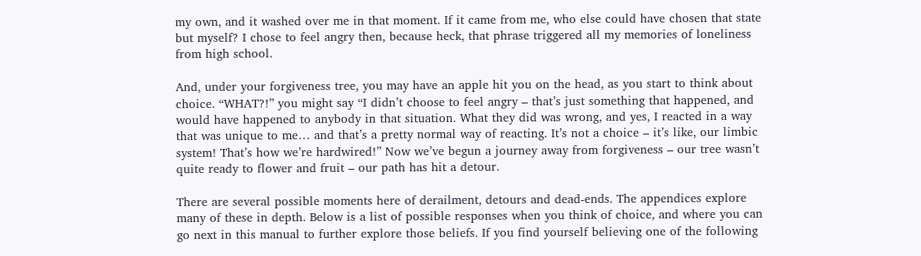my own, and it washed over me in that moment. If it came from me, who else could have chosen that state but myself? I chose to feel angry then, because heck, that phrase triggered all my memories of loneliness from high school.

And, under your forgiveness tree, you may have an apple hit you on the head, as you start to think about choice. “WHAT?!” you might say “I didn’t choose to feel angry – that’s just something that happened, and would have happened to anybody in that situation. What they did was wrong, and yes, I reacted in a way that was unique to me… and that’s a pretty normal way of reacting. It’s not a choice – it’s like, our limbic system! That’s how we’re hardwired!” Now we’ve begun a journey away from forgiveness – our tree wasn’t quite ready to flower and fruit – our path has hit a detour.

There are several possible moments here of derailment, detours and dead-ends. The appendices explore many of these in depth. Below is a list of possible responses when you think of choice, and where you can go next in this manual to further explore those beliefs. If you find yourself believing one of the following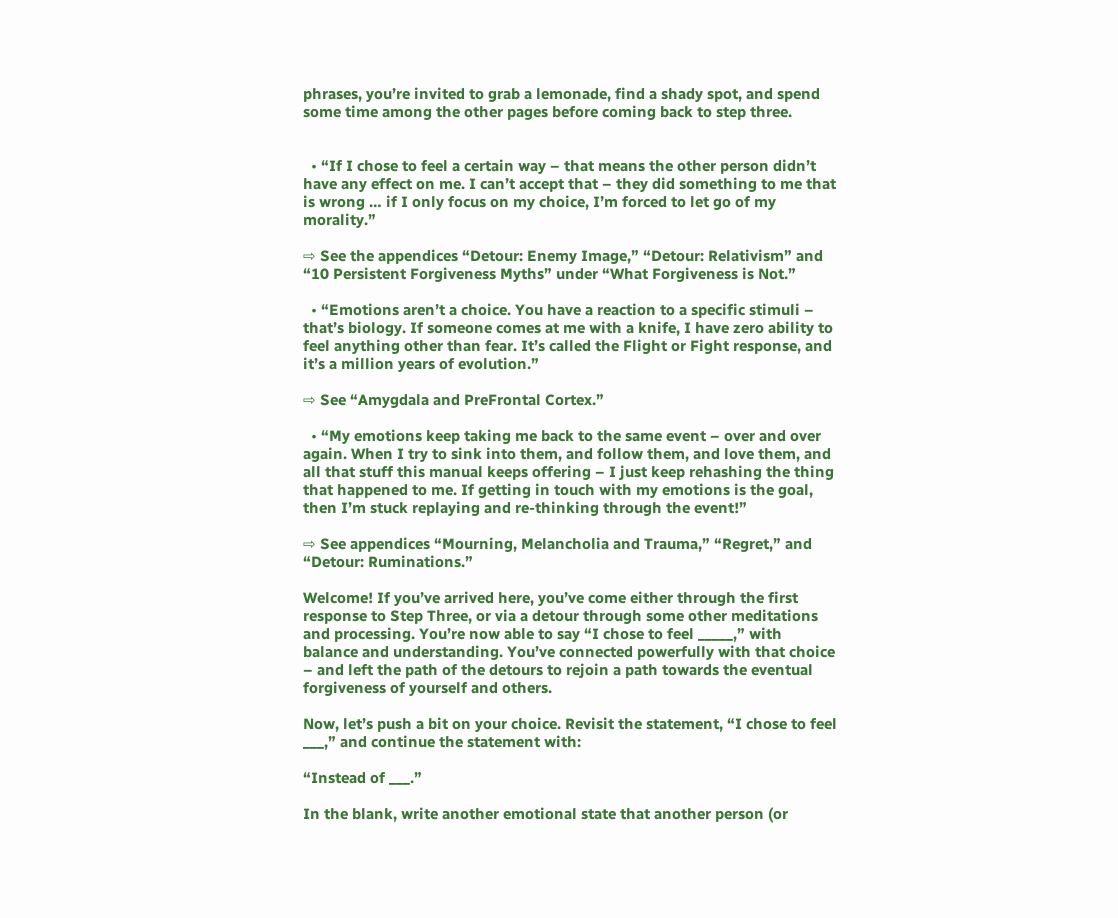phrases, you’re invited to grab a lemonade, find a shady spot, and spend some time among the other pages before coming back to step three.


  • “If I chose to feel a certain way – that means the other person didn’t have any effect on me. I can’t accept that – they did something to me that is wrong … if I only focus on my choice, I’m forced to let go of my morality.”

⇨ See the appendices “Detour: Enemy Image,” “Detour: Relativism” and “10 Persistent Forgiveness Myths” under “What Forgiveness is Not.”

  • “Emotions aren’t a choice. You have a reaction to a specific stimuli – that’s biology. If someone comes at me with a knife, I have zero ability to feel anything other than fear. It’s called the Flight or Fight response, and it’s a million years of evolution.”

⇨ See “Amygdala and PreFrontal Cortex.”

  • “My emotions keep taking me back to the same event – over and over again. When I try to sink into them, and follow them, and love them, and all that stuff this manual keeps offering – I just keep rehashing the thing that happened to me. If getting in touch with my emotions is the goal, then I’m stuck replaying and re-thinking through the event!”

⇨ See appendices “Mourning, Melancholia and Trauma,” “Regret,” and “Detour: Ruminations.”

Welcome! If you’ve arrived here, you’ve come either through the first response to Step Three, or via a detour through some other meditations and processing. You’re now able to say “I chose to feel _____,” with balance and understanding. You’ve connected powerfully with that choice – and left the path of the detours to rejoin a path towards the eventual forgiveness of yourself and others.

Now, let’s push a bit on your choice. Revisit the statement, “I chose to feel ___,” and continue the statement with:

“Instead of ___.”

In the blank, write another emotional state that another person (or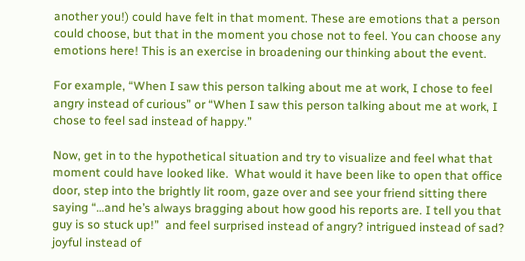another you!) could have felt in that moment. These are emotions that a person could choose, but that in the moment you chose not to feel. You can choose any emotions here! This is an exercise in broadening our thinking about the event.

For example, “When I saw this person talking about me at work, I chose to feel angry instead of curious” or “When I saw this person talking about me at work, I chose to feel sad instead of happy.”

Now, get in to the hypothetical situation and try to visualize and feel what that moment could have looked like.  What would it have been like to open that office door, step into the brightly lit room, gaze over and see your friend sitting there saying “…and he’s always bragging about how good his reports are. I tell you that guy is so stuck up!”  and feel surprised instead of angry? intrigued instead of sad? joyful instead of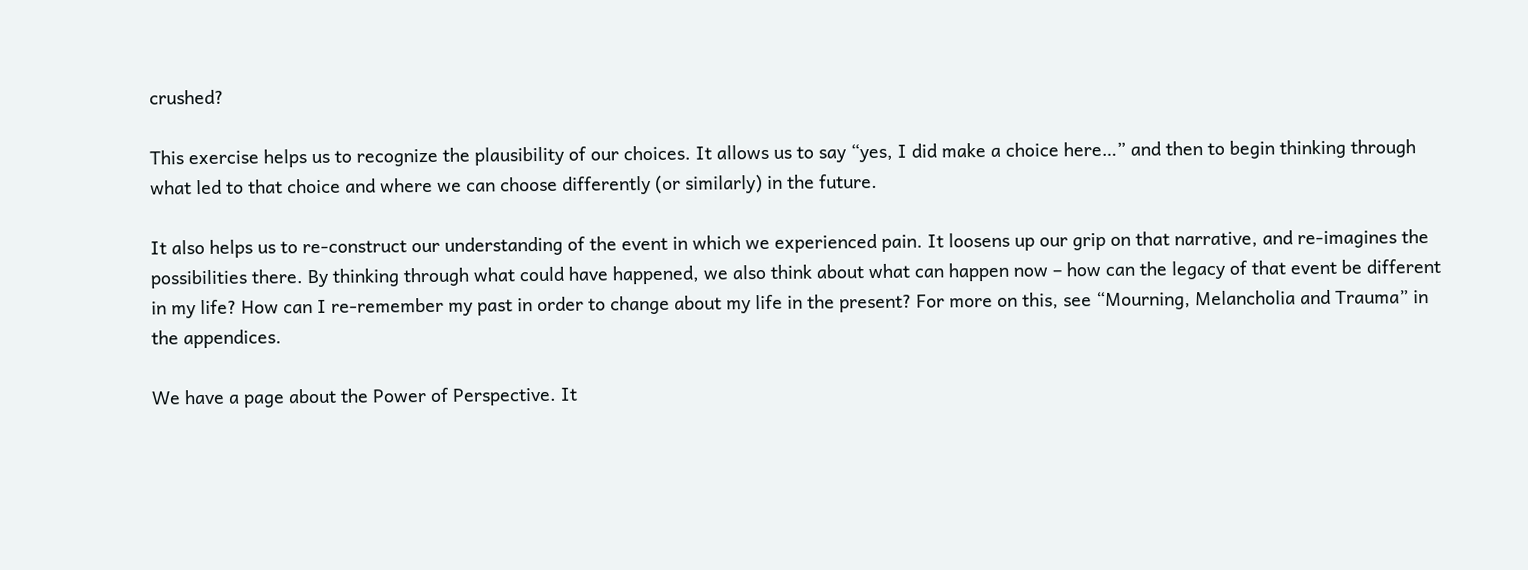crushed?

This exercise helps us to recognize the plausibility of our choices. It allows us to say “yes, I did make a choice here…” and then to begin thinking through what led to that choice and where we can choose differently (or similarly) in the future.

It also helps us to re-construct our understanding of the event in which we experienced pain. It loosens up our grip on that narrative, and re-imagines the possibilities there. By thinking through what could have happened, we also think about what can happen now – how can the legacy of that event be different in my life? How can I re-remember my past in order to change about my life in the present? For more on this, see “Mourning, Melancholia and Trauma” in the appendices.

We have a page about the Power of Perspective. It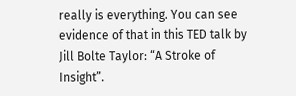really is everything. You can see evidence of that in this TED talk by Jill Bolte Taylor: “A Stroke of Insight”.